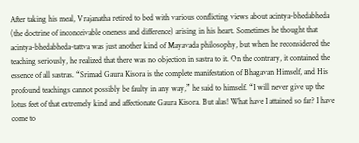After taking his meal, Vrajanatha retired to bed with various conflicting views about acintya-bhedabheda (the doctrine of inconceivable oneness and difference) arising in his heart. Sometimes he thought that acintya-bhedabheda-tattva was just another kind of Mayavada philosophy, but when he reconsidered the teaching seriously, he realized that there was no objection in sastra to it. On the contrary, it contained the essence of all sastras. “Srimad Gaura Kisora is the complete manifestation of Bhagavan Himself, and His profound teachings cannot possibly be faulty in any way,” he said to himself. “I will never give up the lotus feet of that extremely kind and affectionate Gaura Kisora. But alas! What have I attained so far? I have come to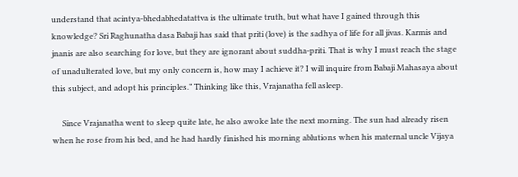understand that acintya-bhedabhedatattva is the ultimate truth, but what have I gained through this knowledge? Sri Raghunatha dasa Babaji has said that priti (love) is the sadhya of life for all jivas. Karmis and jnanis are also searching for love, but they are ignorant about suddha-priti. That is why I must reach the stage of unadulterated love, but my only concern is, how may I achieve it? I will inquire from Babaji Mahasaya about this subject, and adopt his principles.” Thinking like this, Vrajanatha fell asleep.

     Since Vrajanatha went to sleep quite late, he also awoke late the next morning. The sun had already risen when he rose from his bed, and he had hardly finished his morning ablutions when his maternal uncle Vijaya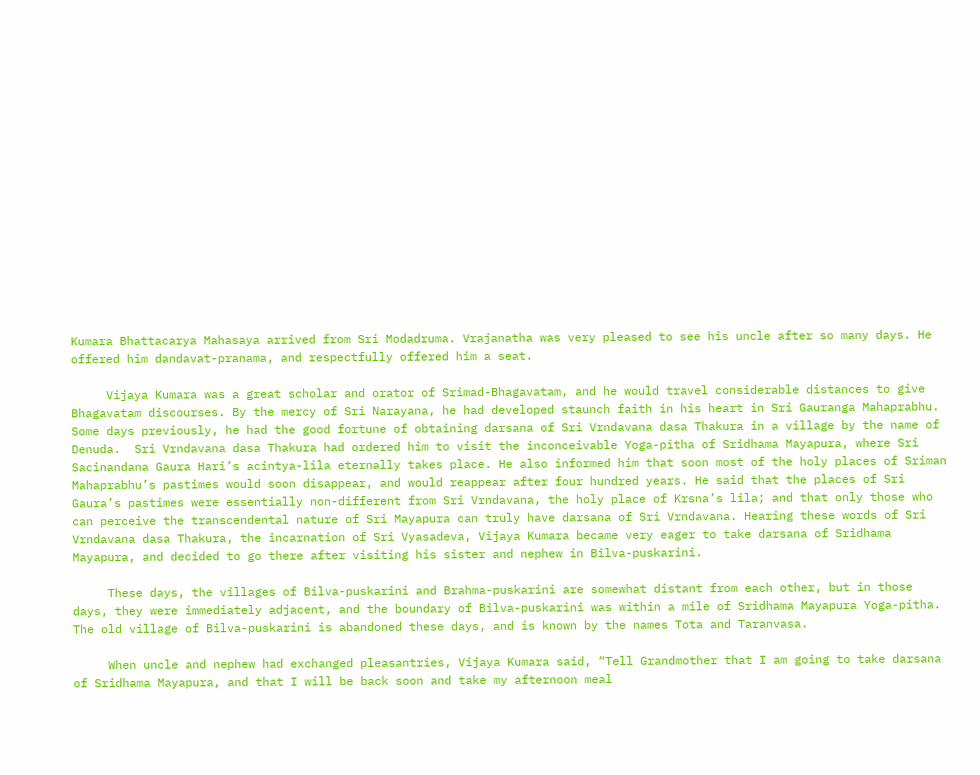Kumara Bhattacarya Mahasaya arrived from Sri Modadruma. Vrajanatha was very pleased to see his uncle after so many days. He offered him dandavat-pranama, and respectfully offered him a seat.

     Vijaya Kumara was a great scholar and orator of Srimad-Bhagavatam, and he would travel considerable distances to give Bhagavatam discourses. By the mercy of Sri Narayana, he had developed staunch faith in his heart in Sri Gauranga Mahaprabhu.  Some days previously, he had the good fortune of obtaining darsana of Sri Vrndavana dasa Thakura in a village by the name of Denuda.  Sri Vrndavana dasa Thakura had ordered him to visit the inconceivable Yoga-pitha of Sridhama Mayapura, where Sri Sacinandana Gaura Hari’s acintya-lila eternally takes place. He also informed him that soon most of the holy places of Sriman Mahaprabhu’s pastimes would soon disappear, and would reappear after four hundred years. He said that the places of Sri Gaura’s pastimes were essentially non-different from Sri Vrndavana, the holy place of Krsna’s lila; and that only those who can perceive the transcendental nature of Sri Mayapura can truly have darsana of Sri Vrndavana. Hearing these words of Sri Vrndavana dasa Thakura, the incarnation of Sri Vyasadeva, Vijaya Kumara became very eager to take darsana of Sridhama Mayapura, and decided to go there after visiting his sister and nephew in Bilva-puskarini.

     These days, the villages of Bilva-puskarini and Brahma-puskarini are somewhat distant from each other, but in those days, they were immediately adjacent, and the boundary of Bilva-puskarini was within a mile of Sridhama Mayapura Yoga-pitha. The old village of Bilva-puskarini is abandoned these days, and is known by the names Tota and Taranvasa.

     When uncle and nephew had exchanged pleasantries, Vijaya Kumara said, “Tell Grandmother that I am going to take darsana of Sridhama Mayapura, and that I will be back soon and take my afternoon meal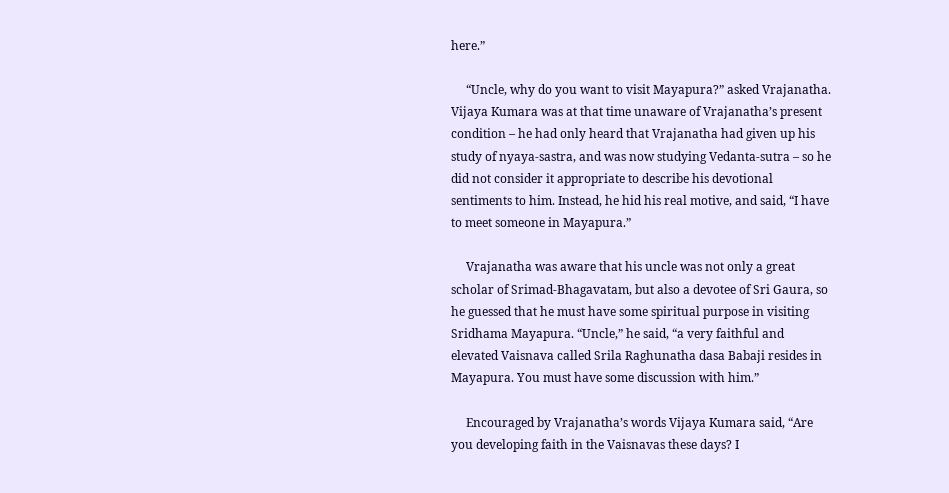here.”

     “Uncle, why do you want to visit Mayapura?” asked Vrajanatha.  Vijaya Kumara was at that time unaware of Vrajanatha’s present condition – he had only heard that Vrajanatha had given up his study of nyaya-sastra, and was now studying Vedanta-sutra – so he did not consider it appropriate to describe his devotional sentiments to him. Instead, he hid his real motive, and said, “I have to meet someone in Mayapura.”

     Vrajanatha was aware that his uncle was not only a great scholar of Srimad-Bhagavatam, but also a devotee of Sri Gaura, so he guessed that he must have some spiritual purpose in visiting Sridhama Mayapura. “Uncle,” he said, “a very faithful and elevated Vaisnava called Srila Raghunatha dasa Babaji resides in Mayapura. You must have some discussion with him.”

     Encouraged by Vrajanatha’s words Vijaya Kumara said, “Are you developing faith in the Vaisnavas these days? I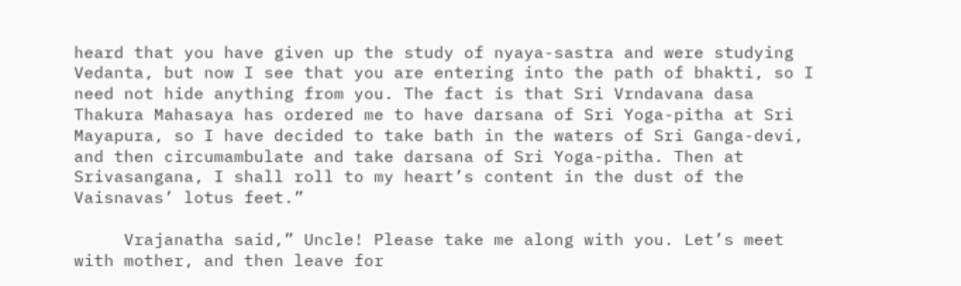heard that you have given up the study of nyaya-sastra and were studying Vedanta, but now I see that you are entering into the path of bhakti, so I need not hide anything from you. The fact is that Sri Vrndavana dasa Thakura Mahasaya has ordered me to have darsana of Sri Yoga-pitha at Sri Mayapura, so I have decided to take bath in the waters of Sri Ganga-devi, and then circumambulate and take darsana of Sri Yoga-pitha. Then at Srivasangana, I shall roll to my heart’s content in the dust of the Vaisnavas’ lotus feet.”

     Vrajanatha said,” Uncle! Please take me along with you. Let’s meet with mother, and then leave for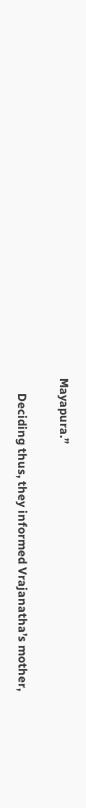Mayapura.”

     Deciding thus, they informed Vrajanatha’s mother,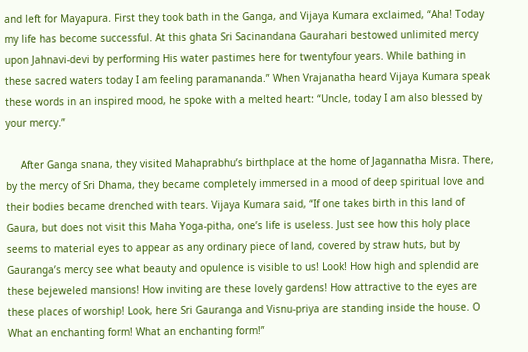and left for Mayapura. First they took bath in the Ganga, and Vijaya Kumara exclaimed, “Aha! Today my life has become successful. At this ghata Sri Sacinandana Gaurahari bestowed unlimited mercy upon Jahnavi-devi by performing His water pastimes here for twentyfour years. While bathing in these sacred waters today I am feeling paramananda.” When Vrajanatha heard Vijaya Kumara speak these words in an inspired mood, he spoke with a melted heart: “Uncle, today I am also blessed by your mercy.”

     After Ganga snana, they visited Mahaprabhu’s birthplace at the home of Jagannatha Misra. There, by the mercy of Sri Dhama, they became completely immersed in a mood of deep spiritual love and their bodies became drenched with tears. Vijaya Kumara said, “If one takes birth in this land of Gaura, but does not visit this Maha Yoga-pitha, one’s life is useless. Just see how this holy place seems to material eyes to appear as any ordinary piece of land, covered by straw huts, but by Gauranga’s mercy see what beauty and opulence is visible to us! Look! How high and splendid are these bejeweled mansions! How inviting are these lovely gardens! How attractive to the eyes are these places of worship! Look, here Sri Gauranga and Visnu-priya are standing inside the house. O What an enchanting form! What an enchanting form!”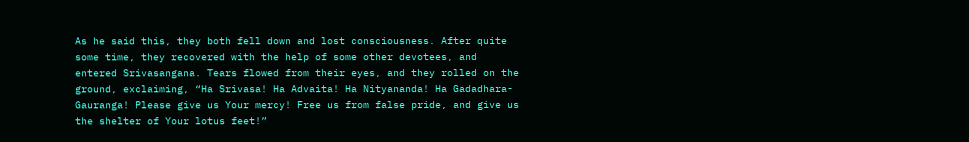As he said this, they both fell down and lost consciousness. After quite some time, they recovered with the help of some other devotees, and entered Srivasangana. Tears flowed from their eyes, and they rolled on the ground, exclaiming, “Ha Srivasa! Ha Advaita! Ha Nityananda! Ha Gadadhara-Gauranga! Please give us Your mercy! Free us from false pride, and give us the shelter of Your lotus feet!”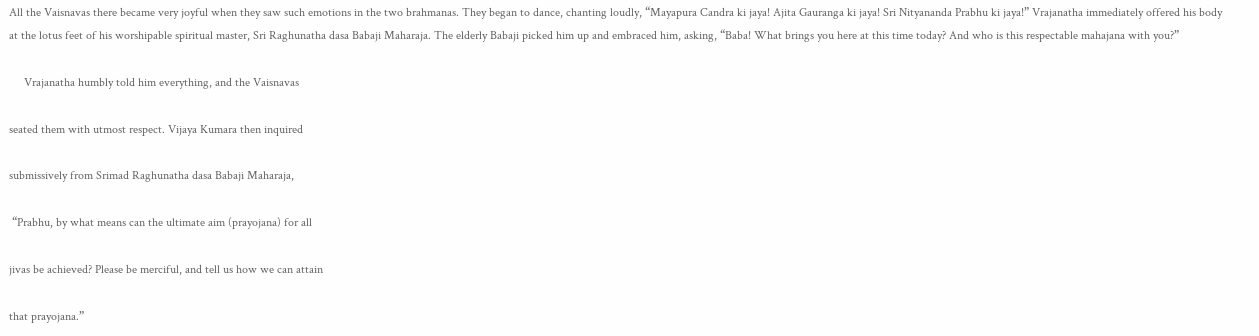All the Vaisnavas there became very joyful when they saw such emotions in the two brahmanas. They began to dance, chanting loudly, “Mayapura Candra ki jaya! Ajita Gauranga ki jaya! Sri Nityananda Prabhu ki jaya!” Vrajanatha immediately offered his body at the lotus feet of his worshipable spiritual master, Sri Raghunatha dasa Babaji Maharaja. The elderly Babaji picked him up and embraced him, asking, “Baba! What brings you here at this time today? And who is this respectable mahajana with you?”

     Vrajanatha humbly told him everything, and the Vaisnavas

seated them with utmost respect. Vijaya Kumara then inquired

submissively from Srimad Raghunatha dasa Babaji Maharaja,

 “Prabhu, by what means can the ultimate aim (prayojana) for all

jivas be achieved? Please be merciful, and tell us how we can attain

that prayojana.”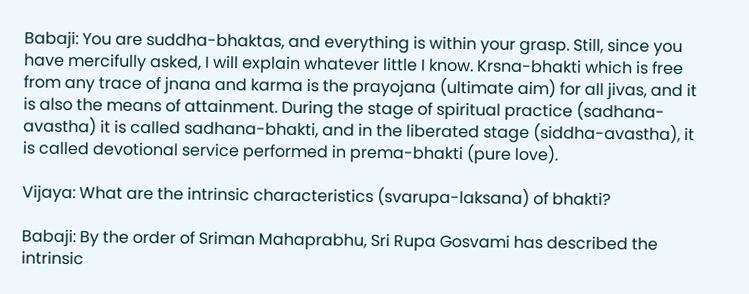Babaji: You are suddha-bhaktas, and everything is within your grasp. Still, since you have mercifully asked, I will explain whatever little I know. Krsna-bhakti which is free from any trace of jnana and karma is the prayojana (ultimate aim) for all jivas, and it is also the means of attainment. During the stage of spiritual practice (sadhana-avastha) it is called sadhana-bhakti, and in the liberated stage (siddha-avastha), it is called devotional service performed in prema-bhakti (pure love).

Vijaya: What are the intrinsic characteristics (svarupa-laksana) of bhakti?

Babaji: By the order of Sriman Mahaprabhu, Sri Rupa Gosvami has described the intrinsic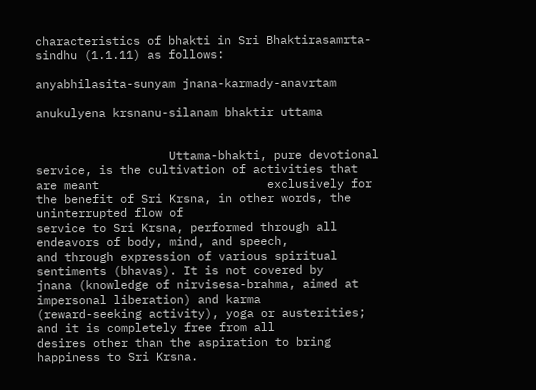characteristics of bhakti in Sri Bhaktirasamrta-sindhu (1.1.11) as follows:

anyabhilasita-sunyam jnana-karmady-anavrtam

anukulyena krsnanu-silanam bhaktir uttama


                   Uttama-bhakti, pure devotional service, is the cultivation of activities that are meant                        exclusively for the benefit of Sri Krsna, in other words, the uninterrupted flow of                            service to Sri Krsna, performed through all endeavors of body, mind, and speech,                      and through expression of various spiritual sentiments (bhavas). It is not covered by                      jnana (knowledge of nirvisesa-brahma, aimed at impersonal liberation) and karma                        (reward-seeking activity), yoga or austerities; and it is completely free from all                           desires other than the aspiration to bring happiness to Sri Krsna.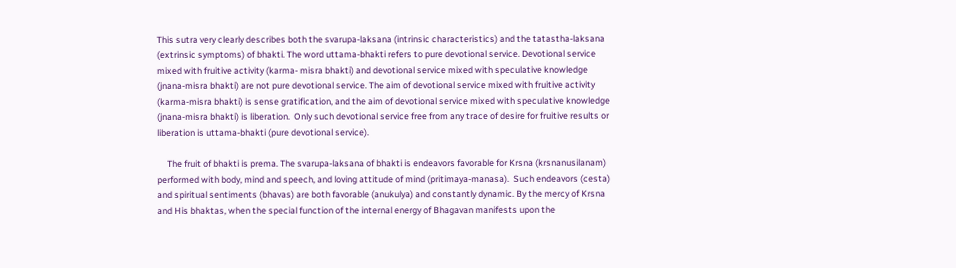This sutra very clearly describes both the svarupa-laksana (intrinsic characteristics) and the tatastha-laksana (extrinsic symptoms) of bhakti. The word uttama-bhakti refers to pure devotional service. Devotional service mixed with fruitive activity (karma- misra bhakti) and devotional service mixed with speculative knowledge (jnana-misra bhakti) are not pure devotional service. The aim of devotional service mixed with fruitive activity (karma-misra bhakti) is sense gratification, and the aim of devotional service mixed with speculative knowledge (jnana-misra bhakti) is liberation.  Only such devotional service free from any trace of desire for fruitive results or liberation is uttama-bhakti (pure devotional service).

     The fruit of bhakti is prema. The svarupa-laksana of bhakti is endeavors favorable for Krsna (krsnanusilanam) performed with body, mind and speech, and loving attitude of mind (pritimaya-manasa).  Such endeavors (cesta) and spiritual sentiments (bhavas) are both favorable (anukulya) and constantly dynamic. By the mercy of Krsna and His bhaktas, when the special function of the internal energy of Bhagavan manifests upon the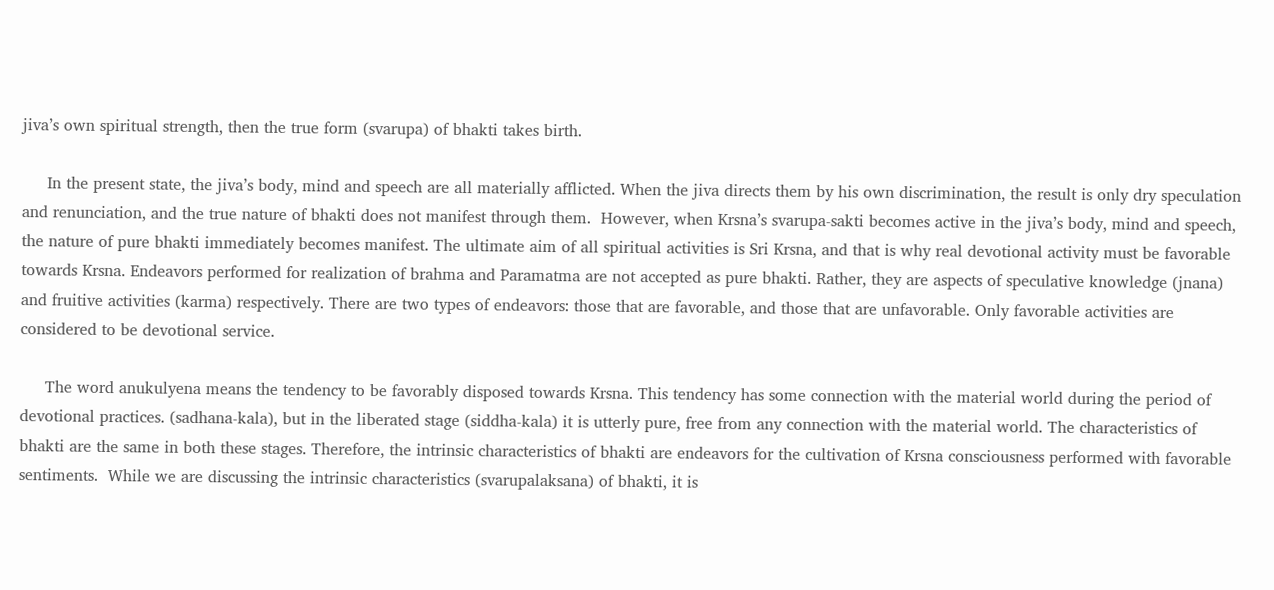jiva’s own spiritual strength, then the true form (svarupa) of bhakti takes birth.

     In the present state, the jiva’s body, mind and speech are all materially afflicted. When the jiva directs them by his own discrimination, the result is only dry speculation and renunciation, and the true nature of bhakti does not manifest through them.  However, when Krsna’s svarupa-sakti becomes active in the jiva’s body, mind and speech, the nature of pure bhakti immediately becomes manifest. The ultimate aim of all spiritual activities is Sri Krsna, and that is why real devotional activity must be favorable towards Krsna. Endeavors performed for realization of brahma and Paramatma are not accepted as pure bhakti. Rather, they are aspects of speculative knowledge (jnana) and fruitive activities (karma) respectively. There are two types of endeavors: those that are favorable, and those that are unfavorable. Only favorable activities are considered to be devotional service.

     The word anukulyena means the tendency to be favorably disposed towards Krsna. This tendency has some connection with the material world during the period of devotional practices. (sadhana-kala), but in the liberated stage (siddha-kala) it is utterly pure, free from any connection with the material world. The characteristics of bhakti are the same in both these stages. Therefore, the intrinsic characteristics of bhakti are endeavors for the cultivation of Krsna consciousness performed with favorable sentiments.  While we are discussing the intrinsic characteristics (svarupalaksana) of bhakti, it is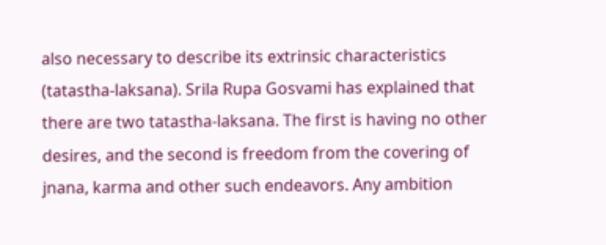also necessary to describe its extrinsic characteristics (tatastha-laksana). Srila Rupa Gosvami has explained that there are two tatastha-laksana. The first is having no other desires, and the second is freedom from the covering of jnana, karma and other such endeavors. Any ambition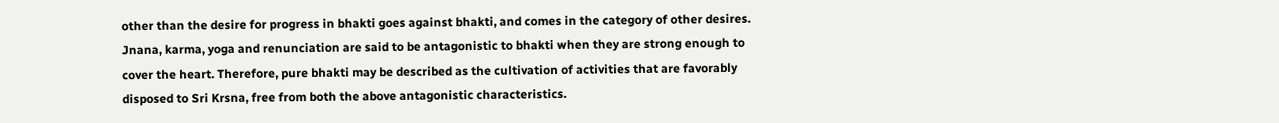other than the desire for progress in bhakti goes against bhakti, and comes in the category of other desires. Jnana, karma, yoga and renunciation are said to be antagonistic to bhakti when they are strong enough to cover the heart. Therefore, pure bhakti may be described as the cultivation of activities that are favorably disposed to Sri Krsna, free from both the above antagonistic characteristics.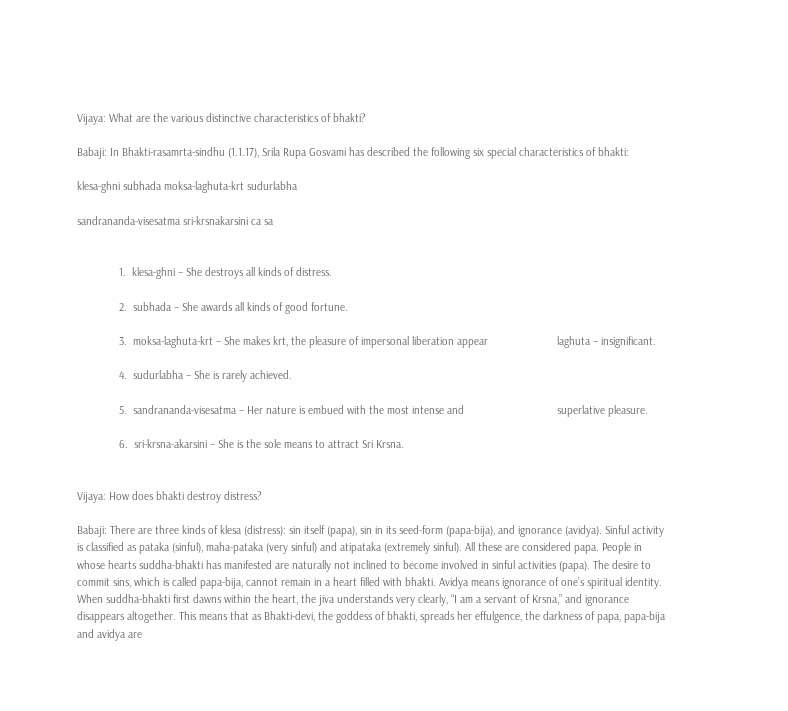Vijaya: What are the various distinctive characteristics of bhakti?

Babaji: In Bhakti-rasamrta-sindhu (1.1.17), Srila Rupa Gosvami has described the following six special characteristics of bhakti:

klesa-ghni subhada moksa-laghuta-krt sudurlabha

sandrananda-visesatma sri-krsnakarsini ca sa


              1.  klesa-ghni – She destroys all kinds of distress.

              2.  subhada – She awards all kinds of good fortune.

              3.  moksa-laghuta-krt – She makes krt, the pleasure of impersonal liberation appear                       laghuta – insignificant.

              4.  sudurlabha – She is rarely achieved.

              5.  sandrananda-visesatma – Her nature is embued with the most intense and                               superlative pleasure.

              6.  sri-krsna-akarsini – She is the sole means to attract Sri Krsna.


Vijaya: How does bhakti destroy distress?

Babaji: There are three kinds of klesa (distress): sin itself (papa), sin in its seed-form (papa-bija), and ignorance (avidya). Sinful activity is classified as pataka (sinful), maha-pataka (very sinful) and atipataka (extremely sinful). All these are considered papa. People in whose hearts suddha-bhakti has manifested are naturally not inclined to become involved in sinful activities (papa). The desire to commit sins, which is called papa-bija, cannot remain in a heart filled with bhakti. Avidya means ignorance of one’s spiritual identity. When suddha-bhakti first dawns within the heart, the jiva understands very clearly, “I am a servant of Krsna,” and ignorance disappears altogether. This means that as Bhakti-devi, the goddess of bhakti, spreads her effulgence, the darkness of papa, papa-bija and avidya are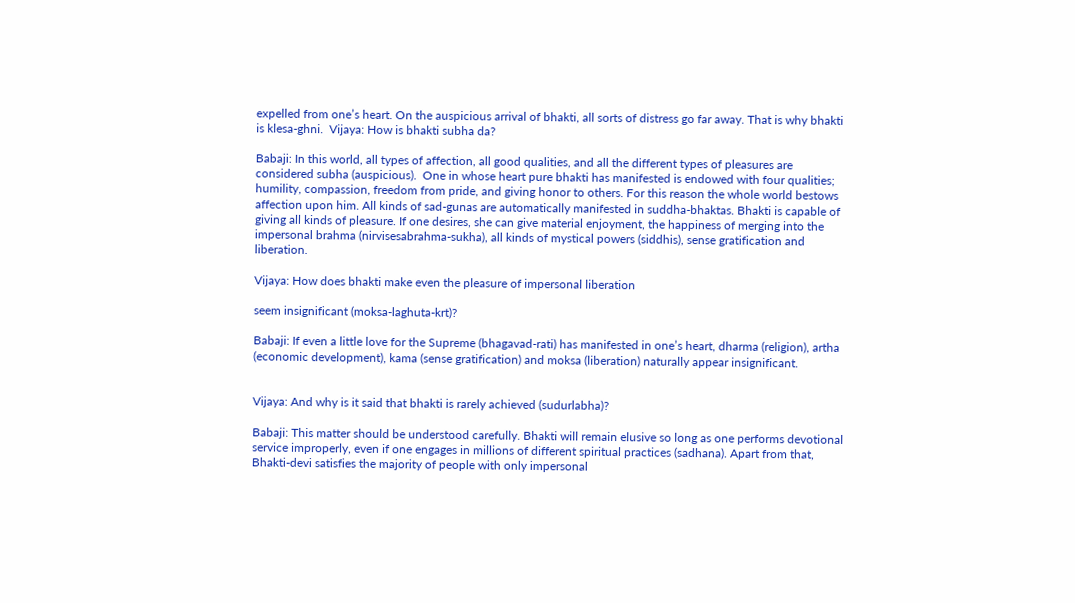expelled from one’s heart. On the auspicious arrival of bhakti, all sorts of distress go far away. That is why bhakti is klesa-ghni.  Vijaya: How is bhakti subha da?

Babaji: In this world, all types of affection, all good qualities, and all the different types of pleasures are considered subha (auspicious).  One in whose heart pure bhakti has manifested is endowed with four qualities; humility, compassion, freedom from pride, and giving honor to others. For this reason the whole world bestows affection upon him. All kinds of sad-gunas are automatically manifested in suddha-bhaktas. Bhakti is capable of giving all kinds of pleasure. If one desires, she can give material enjoyment, the happiness of merging into the impersonal brahma (nirvisesabrahma-sukha), all kinds of mystical powers (siddhis), sense gratification and liberation.

Vijaya: How does bhakti make even the pleasure of impersonal liberation

seem insignificant (moksa-laghuta-krt)?

Babaji: If even a little love for the Supreme (bhagavad-rati) has manifested in one’s heart, dharma (religion), artha (economic development), kama (sense gratification) and moksa (liberation) naturally appear insignificant.


Vijaya: And why is it said that bhakti is rarely achieved (sudurlabha)?

Babaji: This matter should be understood carefully. Bhakti will remain elusive so long as one performs devotional service improperly, even if one engages in millions of different spiritual practices (sadhana). Apart from that, Bhakti-devi satisfies the majority of people with only impersonal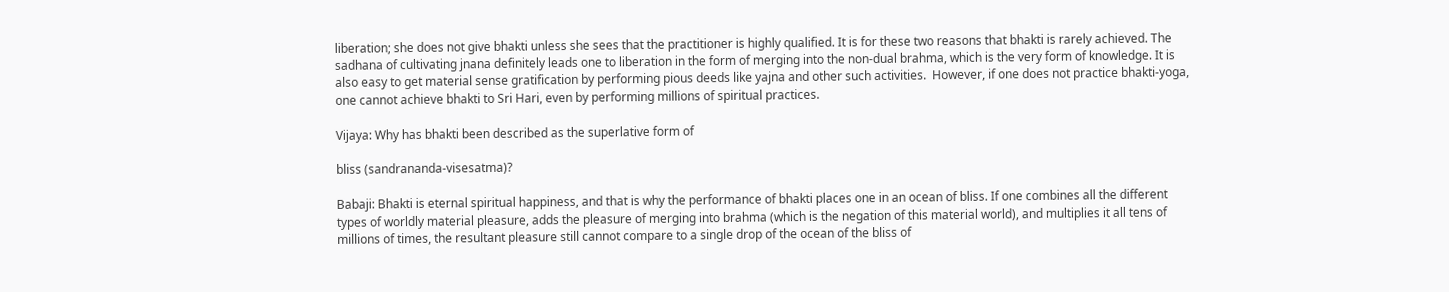liberation; she does not give bhakti unless she sees that the practitioner is highly qualified. It is for these two reasons that bhakti is rarely achieved. The sadhana of cultivating jnana definitely leads one to liberation in the form of merging into the non-dual brahma, which is the very form of knowledge. It is also easy to get material sense gratification by performing pious deeds like yajna and other such activities.  However, if one does not practice bhakti-yoga, one cannot achieve bhakti to Sri Hari, even by performing millions of spiritual practices.

Vijaya: Why has bhakti been described as the superlative form of

bliss (sandrananda-visesatma)?

Babaji: Bhakti is eternal spiritual happiness, and that is why the performance of bhakti places one in an ocean of bliss. If one combines all the different types of worldly material pleasure, adds the pleasure of merging into brahma (which is the negation of this material world), and multiplies it all tens of millions of times, the resultant pleasure still cannot compare to a single drop of the ocean of the bliss of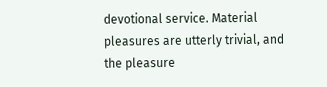devotional service. Material pleasures are utterly trivial, and the pleasure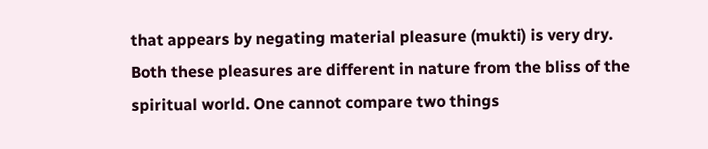that appears by negating material pleasure (mukti) is very dry. Both these pleasures are different in nature from the bliss of the spiritual world. One cannot compare two things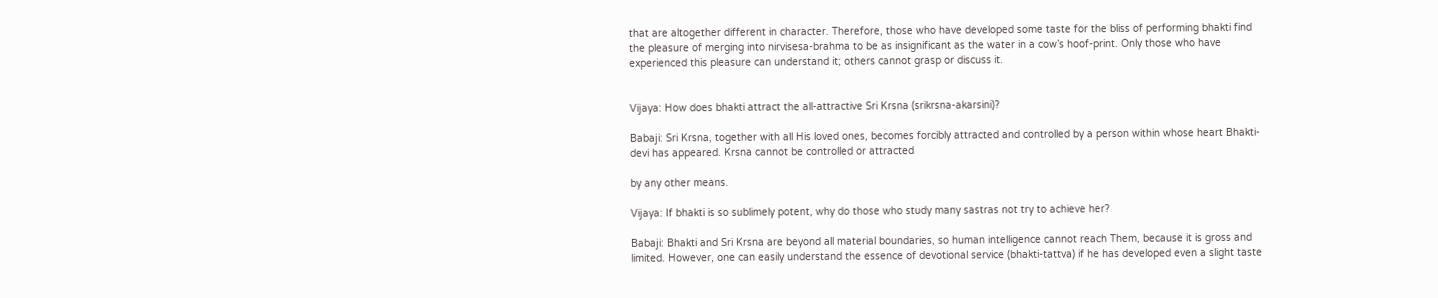that are altogether different in character. Therefore, those who have developed some taste for the bliss of performing bhakti find the pleasure of merging into nirvisesa-brahma to be as insignificant as the water in a cow’s hoof-print. Only those who have experienced this pleasure can understand it; others cannot grasp or discuss it.


Vijaya: How does bhakti attract the all-attractive Sri Krsna (srikrsna-akarsini)?

Babaji: Sri Krsna, together with all His loved ones, becomes forcibly attracted and controlled by a person within whose heart Bhakti-devi has appeared. Krsna cannot be controlled or attracted

by any other means.

Vijaya: If bhakti is so sublimely potent, why do those who study many sastras not try to achieve her?

Babaji: Bhakti and Sri Krsna are beyond all material boundaries, so human intelligence cannot reach Them, because it is gross and limited. However, one can easily understand the essence of devotional service (bhakti-tattva) if he has developed even a slight taste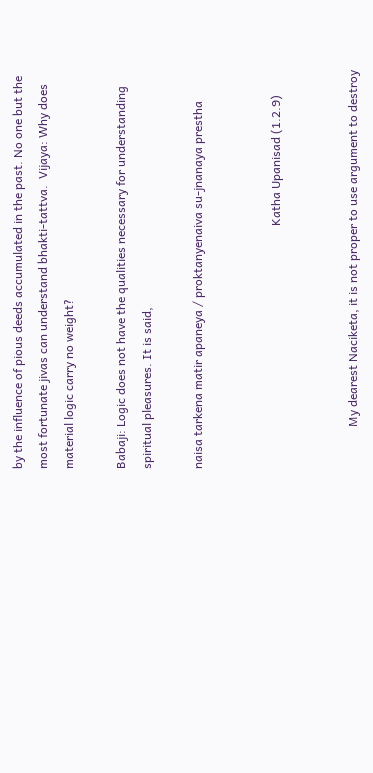by the influence of pious deeds accumulated in the past. No one but the most fortunate jivas can understand bhakti-tattva.  Vijaya: Why does material logic carry no weight?

Babaji: Logic does not have the qualities necessary for understanding spiritual pleasures. It is said,

naisa tarkena matir apaneya / proktanyenaiva su-jnanaya prestha


                                                                                 Katha Upanisad (1.2.9)


              My dearest Naciketa, it is not proper to use argument to destroy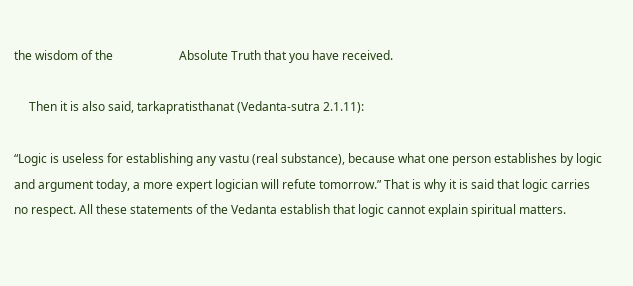the wisdom of the                      Absolute Truth that you have received.

     Then it is also said, tarkapratisthanat (Vedanta-sutra 2.1.11):

“Logic is useless for establishing any vastu (real substance), because what one person establishes by logic and argument today, a more expert logician will refute tomorrow.” That is why it is said that logic carries no respect. All these statements of the Vedanta establish that logic cannot explain spiritual matters.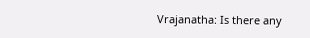Vrajanatha: Is there any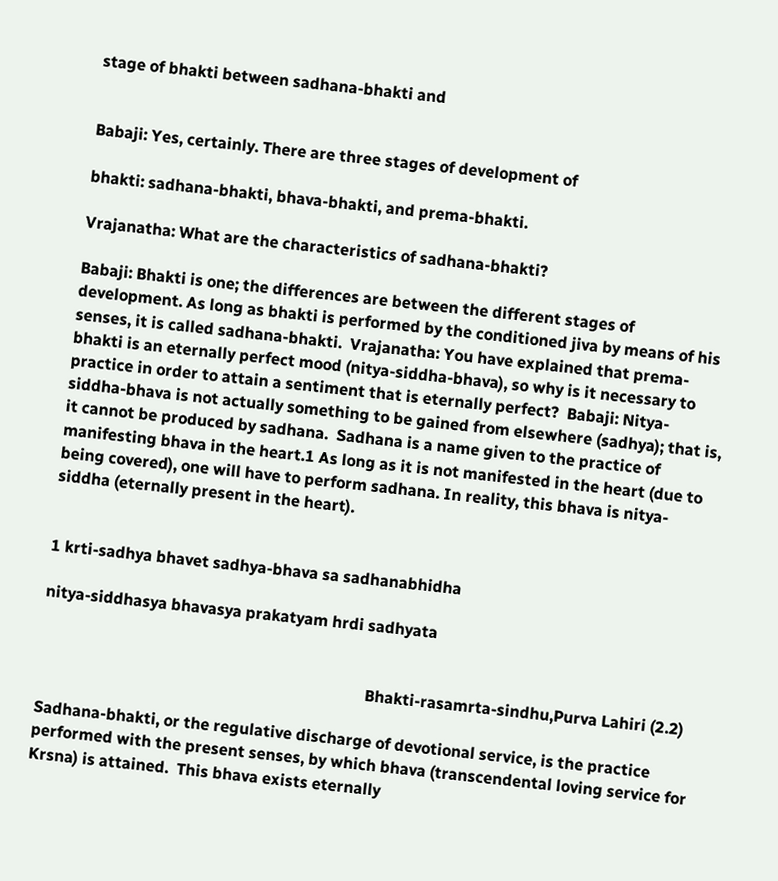stage of bhakti between sadhana-bhakti and


Babaji: Yes, certainly. There are three stages of development of

bhakti: sadhana-bhakti, bhava-bhakti, and prema-bhakti.

Vrajanatha: What are the characteristics of sadhana-bhakti?

Babaji: Bhakti is one; the differences are between the different stages of development. As long as bhakti is performed by the conditioned jiva by means of his senses, it is called sadhana-bhakti.  Vrajanatha: You have explained that prema-bhakti is an eternally perfect mood (nitya-siddha-bhava), so why is it necessary to practice in order to attain a sentiment that is eternally perfect?  Babaji: Nitya-siddha-bhava is not actually something to be gained from elsewhere (sadhya); that is, it cannot be produced by sadhana.  Sadhana is a name given to the practice of manifesting bhava in the heart.1 As long as it is not manifested in the heart (due to being covered), one will have to perform sadhana. In reality, this bhava is nitya-siddha (eternally present in the heart).


1 krti-sadhya bhavet sadhya-bhava sa sadhanabhidha

nitya-siddhasya bhavasya prakatyam hrdi sadhyata


                                                                                  Bhakti-rasamrta-sindhu,Purva Lahiri (2.2)

Sadhana-bhakti, or the regulative discharge of devotional service, is the practice performed with the present senses, by which bhava (transcendental loving service for Krsna) is attained.  This bhava exists eternally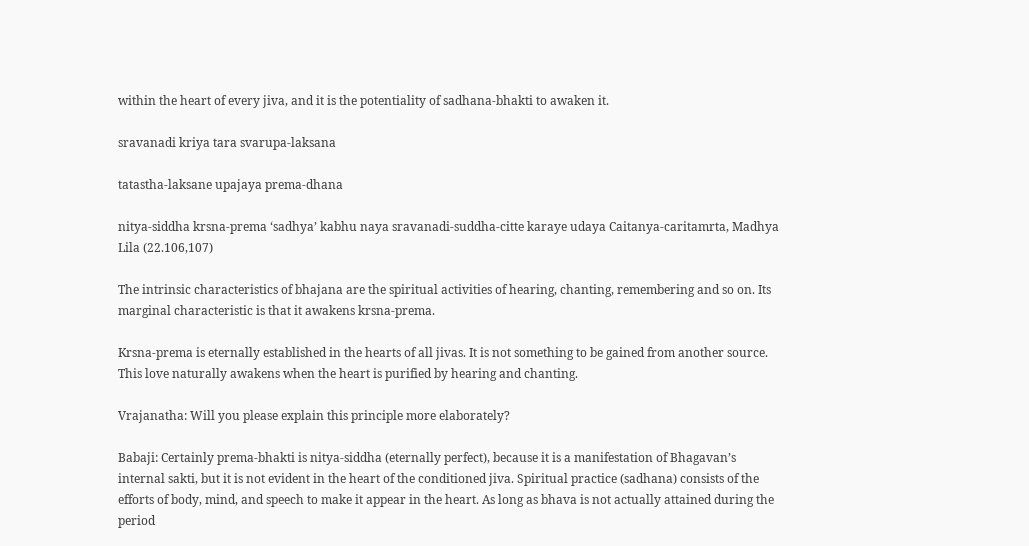within the heart of every jiva, and it is the potentiality of sadhana-bhakti to awaken it.

sravanadi kriya tara svarupa-laksana

tatastha-laksane upajaya prema-dhana

nitya-siddha krsna-prema ‘sadhya’ kabhu naya sravanadi-suddha-citte karaye udaya Caitanya-caritamrta, Madhya Lila (22.106,107)

The intrinsic characteristics of bhajana are the spiritual activities of hearing, chanting, remembering and so on. Its marginal characteristic is that it awakens krsna-prema.

Krsna-prema is eternally established in the hearts of all jivas. It is not something to be gained from another source. This love naturally awakens when the heart is purified by hearing and chanting.

Vrajanatha: Will you please explain this principle more elaborately?

Babaji: Certainly prema-bhakti is nitya-siddha (eternally perfect), because it is a manifestation of Bhagavan’s internal sakti, but it is not evident in the heart of the conditioned jiva. Spiritual practice (sadhana) consists of the efforts of body, mind, and speech to make it appear in the heart. As long as bhava is not actually attained during the period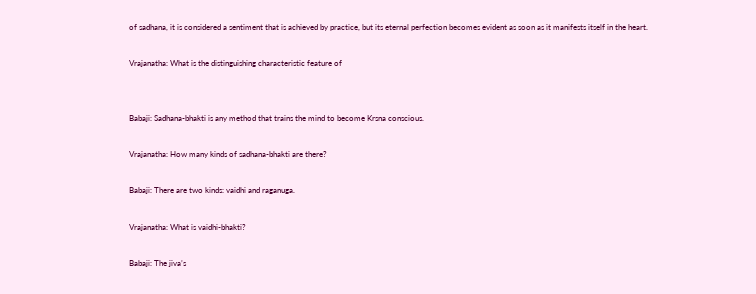of sadhana, it is considered a sentiment that is achieved by practice, but its eternal perfection becomes evident as soon as it manifests itself in the heart.

Vrajanatha: What is the distinguishing characteristic feature of


Babaji: Sadhana-bhakti is any method that trains the mind to become Krsna conscious.

Vrajanatha: How many kinds of sadhana-bhakti are there?

Babaji: There are two kinds: vaidhi and raganuga.

Vrajanatha: What is vaidhi-bhakti?

Babaji: The jiva’s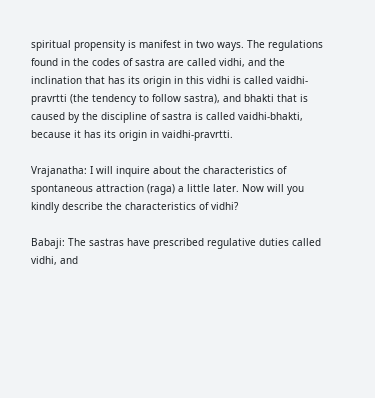spiritual propensity is manifest in two ways. The regulations found in the codes of sastra are called vidhi, and the inclination that has its origin in this vidhi is called vaidhi-pravrtti (the tendency to follow sastra), and bhakti that is caused by the discipline of sastra is called vaidhi-bhakti, because it has its origin in vaidhi-pravrtti.

Vrajanatha: I will inquire about the characteristics of spontaneous attraction (raga) a little later. Now will you kindly describe the characteristics of vidhi?

Babaji: The sastras have prescribed regulative duties called vidhi, and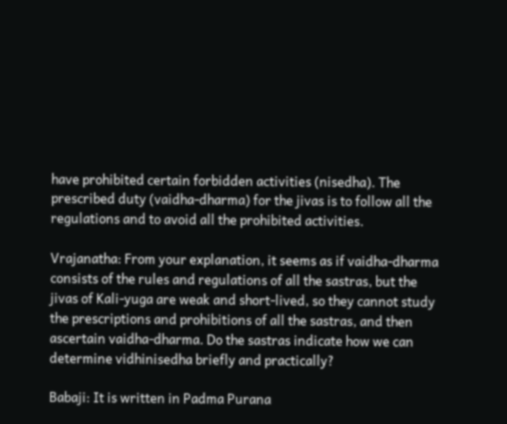have prohibited certain forbidden activities (nisedha). The prescribed duty (vaidha-dharma) for the jivas is to follow all the regulations and to avoid all the prohibited activities.

Vrajanatha: From your explanation, it seems as if vaidha-dharma consists of the rules and regulations of all the sastras, but the jivas of Kali-yuga are weak and short-lived, so they cannot study the prescriptions and prohibitions of all the sastras, and then ascertain vaidha-dharma. Do the sastras indicate how we can determine vidhinisedha briefly and practically?

Babaji: It is written in Padma Purana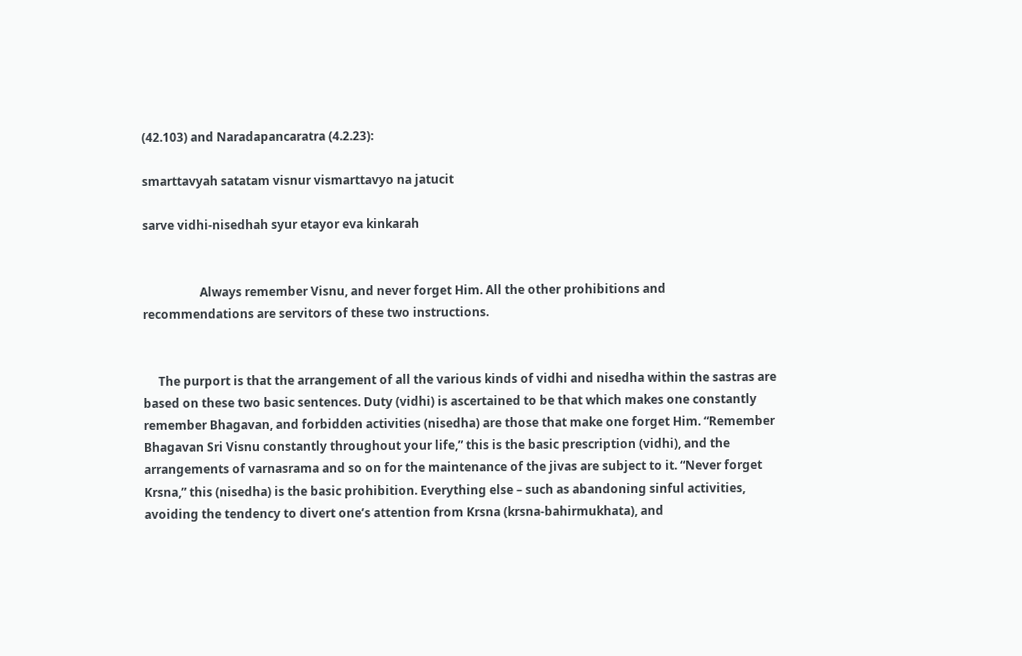(42.103) and Naradapancaratra (4.2.23):

smarttavyah satatam visnur vismarttavyo na jatucit

sarve vidhi-nisedhah syur etayor eva kinkarah


                   Always remember Visnu, and never forget Him. All the other prohibitions and                             recommendations are servitors of these two instructions.


     The purport is that the arrangement of all the various kinds of vidhi and nisedha within the sastras are based on these two basic sentences. Duty (vidhi) is ascertained to be that which makes one constantly remember Bhagavan, and forbidden activities (nisedha) are those that make one forget Him. “Remember Bhagavan Sri Visnu constantly throughout your life,” this is the basic prescription (vidhi), and the arrangements of varnasrama and so on for the maintenance of the jivas are subject to it. “Never forget Krsna,” this (nisedha) is the basic prohibition. Everything else – such as abandoning sinful activities, avoiding the tendency to divert one’s attention from Krsna (krsna-bahirmukhata), and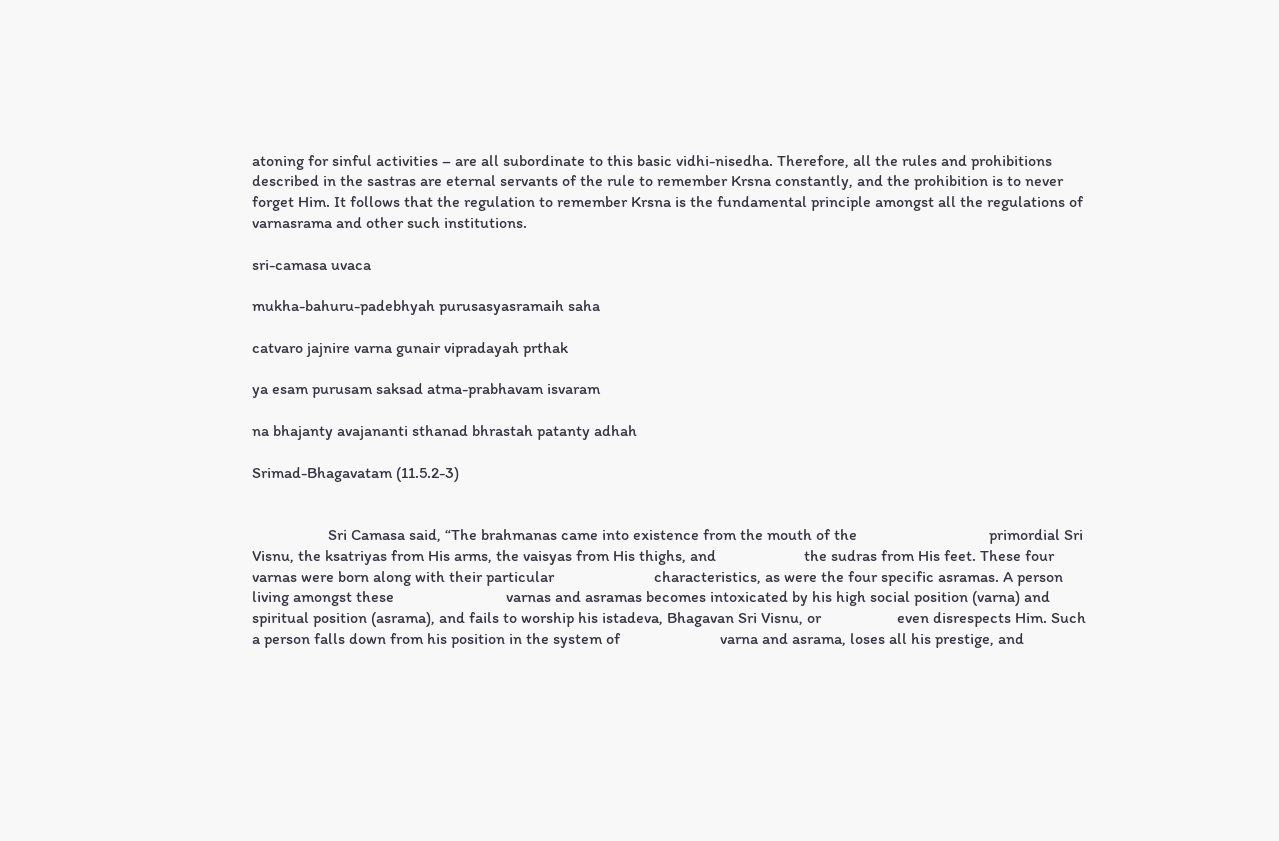atoning for sinful activities – are all subordinate to this basic vidhi-nisedha. Therefore, all the rules and prohibitions described in the sastras are eternal servants of the rule to remember Krsna constantly, and the prohibition is to never forget Him. It follows that the regulation to remember Krsna is the fundamental principle amongst all the regulations of varnasrama and other such institutions.

sri-camasa uvaca

mukha-bahuru-padebhyah purusasyasramaih saha

catvaro jajnire varna gunair vipradayah prthak

ya esam purusam saksad atma-prabhavam isvaram

na bhajanty avajananti sthanad bhrastah patanty adhah

Srimad-Bhagavatam (11.5.2-3)


                   Sri Camasa said, “The brahmanas came into existence from the mouth of the                                 primordial Sri Visnu, the ksatriyas from His arms, the vaisyas from His thighs, and                      the sudras from His feet. These four varnas were born along with their particular                         characteristics, as were the four specific asramas. A person living amongst these                            varnas and asramas becomes intoxicated by his high social position (varna) and                             spiritual position (asrama), and fails to worship his istadeva, Bhagavan Sri Visnu, or                   even disrespects Him. Such a person falls down from his position in the system of                         varna and asrama, loses all his prestige, and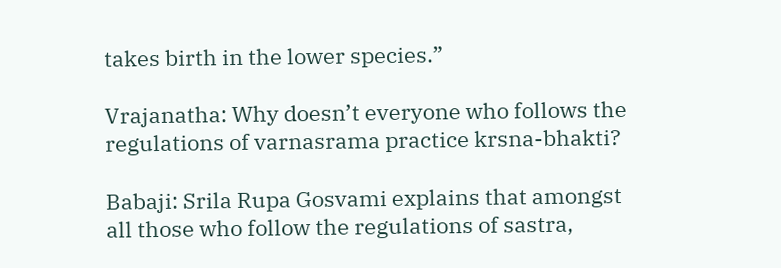takes birth in the lower species.”

Vrajanatha: Why doesn’t everyone who follows the regulations of varnasrama practice krsna-bhakti?

Babaji: Srila Rupa Gosvami explains that amongst all those who follow the regulations of sastra,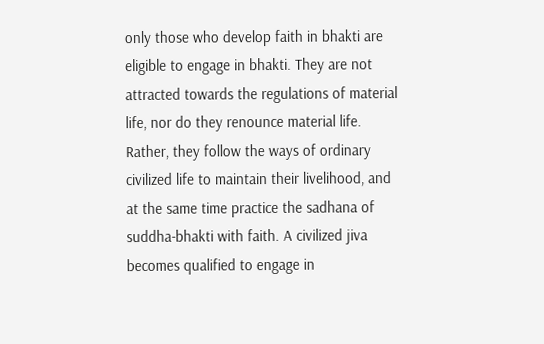only those who develop faith in bhakti are eligible to engage in bhakti. They are not attracted towards the regulations of material life, nor do they renounce material life. Rather, they follow the ways of ordinary civilized life to maintain their livelihood, and at the same time practice the sadhana of suddha-bhakti with faith. A civilized jiva becomes qualified to engage in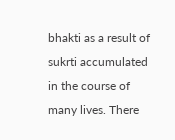bhakti as a result of sukrti accumulated in the course of many lives. There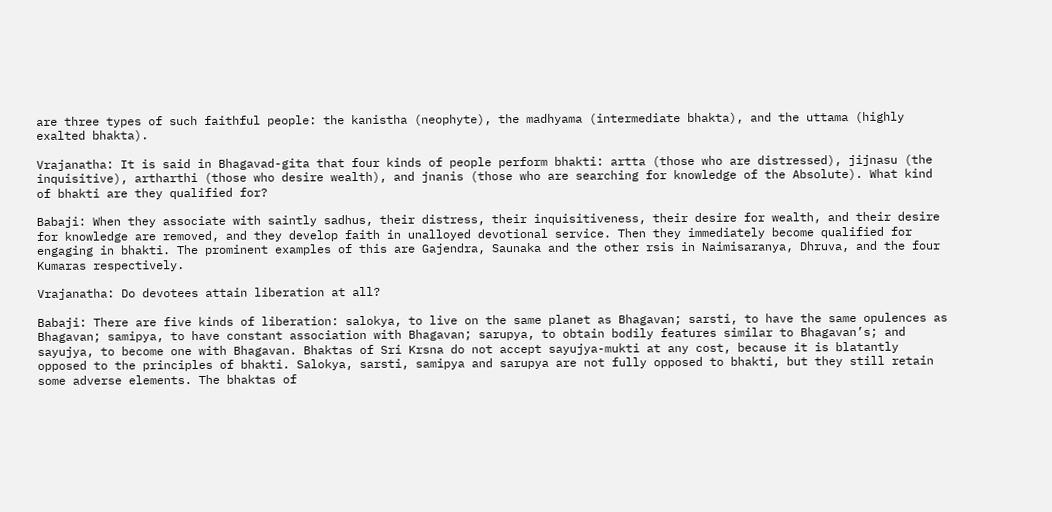are three types of such faithful people: the kanistha (neophyte), the madhyama (intermediate bhakta), and the uttama (highly exalted bhakta).

Vrajanatha: It is said in Bhagavad-gita that four kinds of people perform bhakti: artta (those who are distressed), jijnasu (the inquisitive), artharthi (those who desire wealth), and jnanis (those who are searching for knowledge of the Absolute). What kind of bhakti are they qualified for?

Babaji: When they associate with saintly sadhus, their distress, their inquisitiveness, their desire for wealth, and their desire for knowledge are removed, and they develop faith in unalloyed devotional service. Then they immediately become qualified for engaging in bhakti. The prominent examples of this are Gajendra, Saunaka and the other rsis in Naimisaranya, Dhruva, and the four Kumaras respectively.

Vrajanatha: Do devotees attain liberation at all?

Babaji: There are five kinds of liberation: salokya, to live on the same planet as Bhagavan; sarsti, to have the same opulences as Bhagavan; samipya, to have constant association with Bhagavan; sarupya, to obtain bodily features similar to Bhagavan’s; and sayujya, to become one with Bhagavan. Bhaktas of Sri Krsna do not accept sayujya-mukti at any cost, because it is blatantly opposed to the principles of bhakti. Salokya, sarsti, samipya and sarupya are not fully opposed to bhakti, but they still retain some adverse elements. The bhaktas of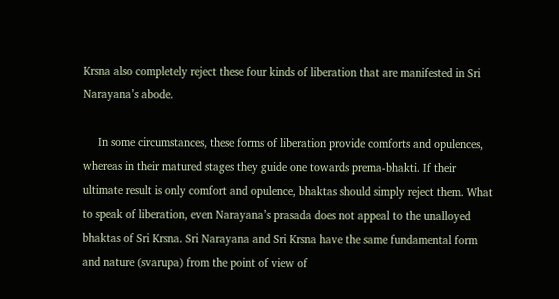Krsna also completely reject these four kinds of liberation that are manifested in Sri Narayana’s abode.

     In some circumstances, these forms of liberation provide comforts and opulences, whereas in their matured stages they guide one towards prema-bhakti. If their ultimate result is only comfort and opulence, bhaktas should simply reject them. What to speak of liberation, even Narayana’s prasada does not appeal to the unalloyed bhaktas of Sri Krsna. Sri Narayana and Sri Krsna have the same fundamental form and nature (svarupa) from the point of view of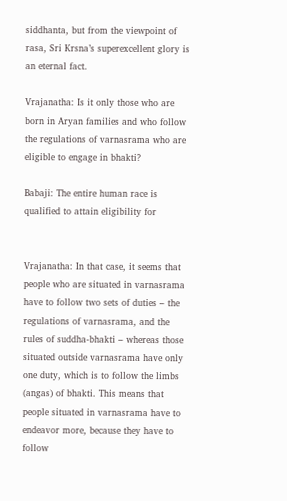siddhanta, but from the viewpoint of rasa, Sri Krsna’s superexcellent glory is an eternal fact.

Vrajanatha: Is it only those who are born in Aryan families and who follow the regulations of varnasrama who are eligible to engage in bhakti?

Babaji: The entire human race is qualified to attain eligibility for


Vrajanatha: In that case, it seems that people who are situated in varnasrama have to follow two sets of duties – the regulations of varnasrama, and the rules of suddha-bhakti – whereas those situated outside varnasrama have only one duty, which is to follow the limbs (angas) of bhakti. This means that people situated in varnasrama have to endeavor more, because they have to follow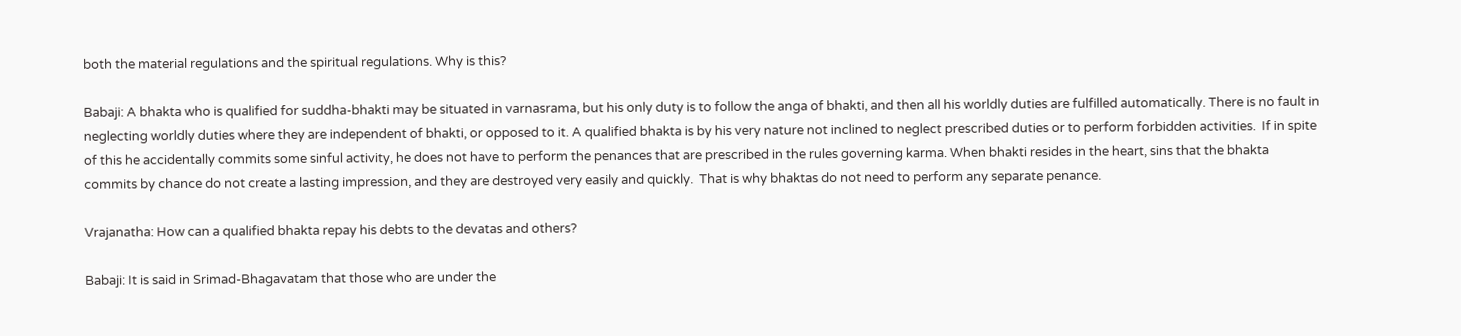both the material regulations and the spiritual regulations. Why is this?

Babaji: A bhakta who is qualified for suddha-bhakti may be situated in varnasrama, but his only duty is to follow the anga of bhakti, and then all his worldly duties are fulfilled automatically. There is no fault in neglecting worldly duties where they are independent of bhakti, or opposed to it. A qualified bhakta is by his very nature not inclined to neglect prescribed duties or to perform forbidden activities.  If in spite of this he accidentally commits some sinful activity, he does not have to perform the penances that are prescribed in the rules governing karma. When bhakti resides in the heart, sins that the bhakta commits by chance do not create a lasting impression, and they are destroyed very easily and quickly.  That is why bhaktas do not need to perform any separate penance.

Vrajanatha: How can a qualified bhakta repay his debts to the devatas and others?

Babaji: It is said in Srimad-Bhagavatam that those who are under the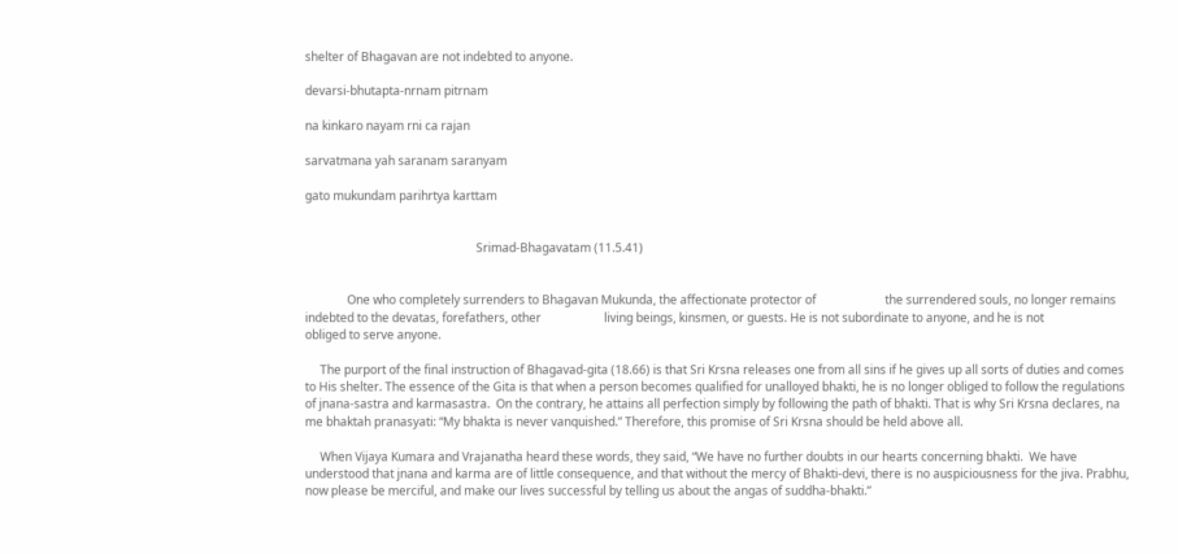shelter of Bhagavan are not indebted to anyone.

devarsi-bhutapta-nrnam pitrnam

na kinkaro nayam rni ca rajan

sarvatmana yah saranam saranyam

gato mukundam parihrtya karttam


                                                         Srimad-Bhagavatam (11.5.41)


              One who completely surrenders to Bhagavan Mukunda, the affectionate protector of                       the surrendered souls, no longer remains indebted to the devatas, forefathers, other                     living beings, kinsmen, or guests. He is not subordinate to anyone, and he is not                             obliged to serve anyone.

     The purport of the final instruction of Bhagavad-gita (18.66) is that Sri Krsna releases one from all sins if he gives up all sorts of duties and comes to His shelter. The essence of the Gita is that when a person becomes qualified for unalloyed bhakti, he is no longer obliged to follow the regulations of jnana-sastra and karmasastra.  On the contrary, he attains all perfection simply by following the path of bhakti. That is why Sri Krsna declares, na me bhaktah pranasyati: “My bhakta is never vanquished.” Therefore, this promise of Sri Krsna should be held above all.

     When Vijaya Kumara and Vrajanatha heard these words, they said, “We have no further doubts in our hearts concerning bhakti.  We have understood that jnana and karma are of little consequence, and that without the mercy of Bhakti-devi, there is no auspiciousness for the jiva. Prabhu, now please be merciful, and make our lives successful by telling us about the angas of suddha-bhakti.”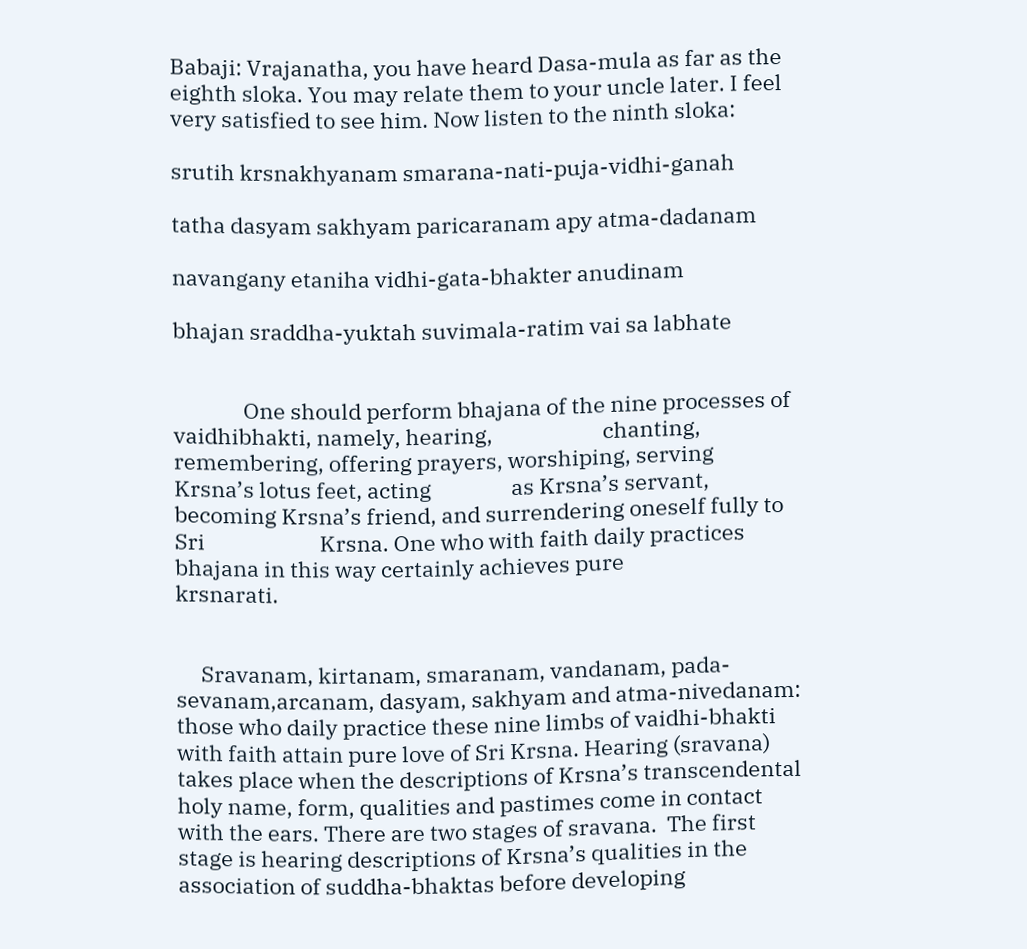Babaji: Vrajanatha, you have heard Dasa-mula as far as the eighth sloka. You may relate them to your uncle later. I feel very satisfied to see him. Now listen to the ninth sloka:

srutih krsnakhyanam smarana-nati-puja-vidhi-ganah

tatha dasyam sakhyam paricaranam apy atma-dadanam

navangany etaniha vidhi-gata-bhakter anudinam

bhajan sraddha-yuktah suvimala-ratim vai sa labhate


              One should perform bhajana of the nine processes of vaidhibhakti, namely, hearing,                      chanting, remembering, offering prayers, worshiping, serving Krsna’s lotus feet, acting                as Krsna’s servant, becoming Krsna’s friend, and surrendering oneself fully to Sri                       Krsna. One who with faith daily practices bhajana in this way certainly achieves pure                   krsnarati.


     Sravanam, kirtanam, smaranam, vandanam, pada-sevanam,arcanam, dasyam, sakhyam and atma-nivedanam: those who daily practice these nine limbs of vaidhi-bhakti with faith attain pure love of Sri Krsna. Hearing (sravana) takes place when the descriptions of Krsna’s transcendental holy name, form, qualities and pastimes come in contact with the ears. There are two stages of sravana.  The first stage is hearing descriptions of Krsna’s qualities in the association of suddha-bhaktas before developing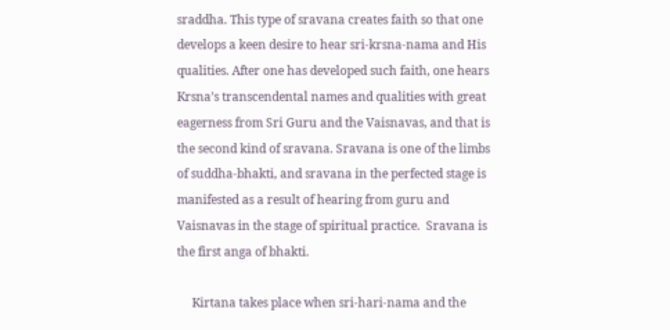sraddha. This type of sravana creates faith so that one develops a keen desire to hear sri-krsna-nama and His qualities. After one has developed such faith, one hears Krsna’s transcendental names and qualities with great eagerness from Sri Guru and the Vaisnavas, and that is the second kind of sravana. Sravana is one of the limbs of suddha-bhakti, and sravana in the perfected stage is manifested as a result of hearing from guru and Vaisnavas in the stage of spiritual practice.  Sravana is the first anga of bhakti.

     Kirtana takes place when sri-hari-nama and the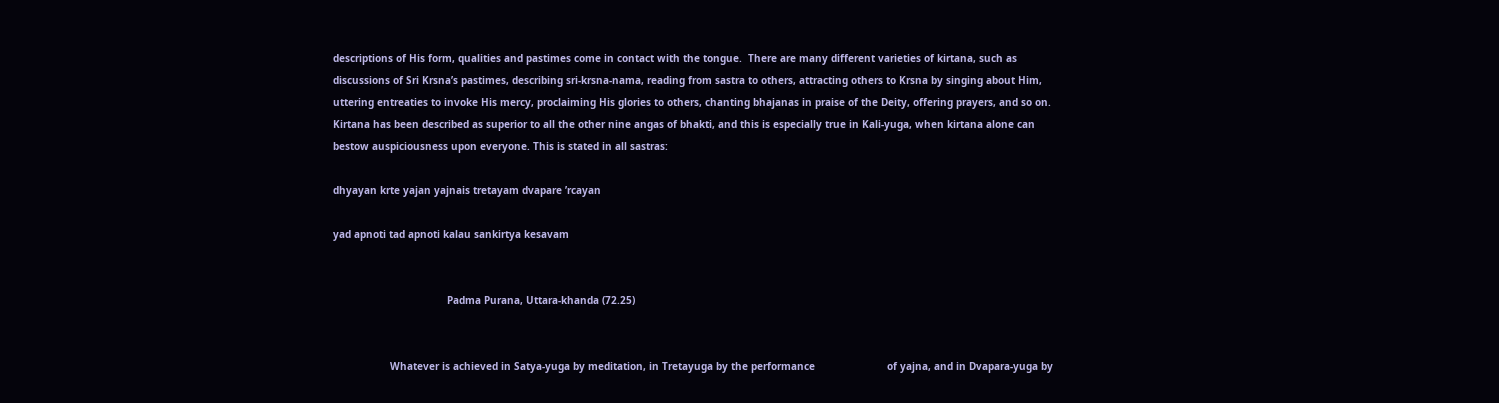descriptions of His form, qualities and pastimes come in contact with the tongue.  There are many different varieties of kirtana, such as discussions of Sri Krsna’s pastimes, describing sri-krsna-nama, reading from sastra to others, attracting others to Krsna by singing about Him, uttering entreaties to invoke His mercy, proclaiming His glories to others, chanting bhajanas in praise of the Deity, offering prayers, and so on. Kirtana has been described as superior to all the other nine angas of bhakti, and this is especially true in Kali-yuga, when kirtana alone can bestow auspiciousness upon everyone. This is stated in all sastras:

dhyayan krte yajan yajnais tretayam dvapare ’rcayan

yad apnoti tad apnoti kalau sankirtya kesavam


                                      Padma Purana, Uttara-khanda (72.25)


                   Whatever is achieved in Satya-yuga by meditation, in Tretayuga by the performance                        of yajna, and in Dvapara-yuga by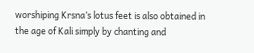worshiping Krsna’s lotus feet is also obtained in                        the age of Kali simply by chanting and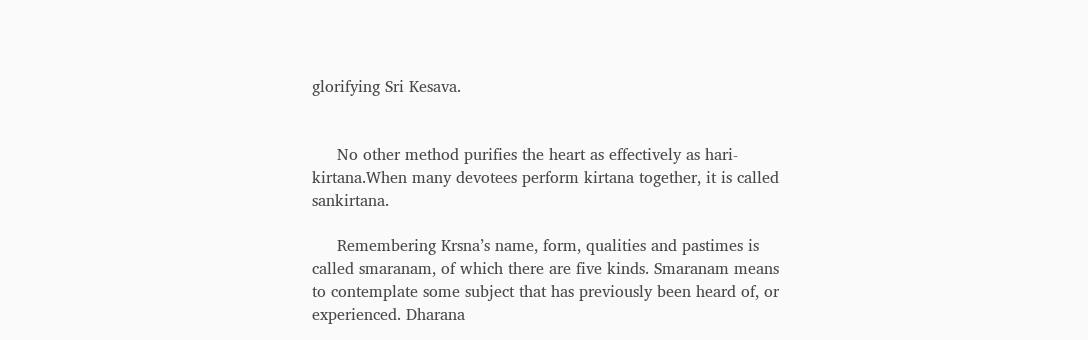glorifying Sri Kesava.


     No other method purifies the heart as effectively as hari-kirtana.When many devotees perform kirtana together, it is called sankirtana.

     Remembering Krsna’s name, form, qualities and pastimes is called smaranam, of which there are five kinds. Smaranam means to contemplate some subject that has previously been heard of, or experienced. Dharana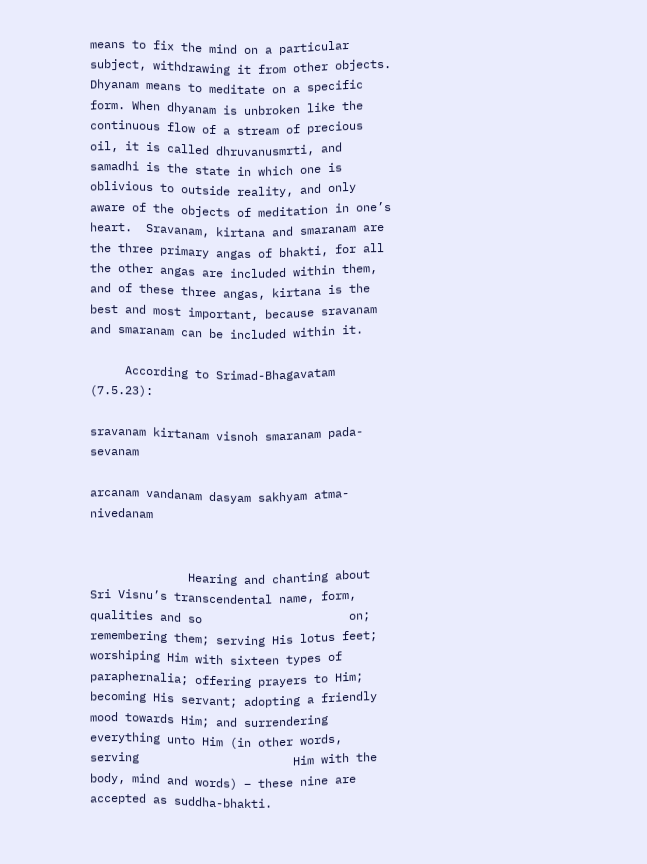means to fix the mind on a particular subject, withdrawing it from other objects. Dhyanam means to meditate on a specific form. When dhyanam is unbroken like the continuous flow of a stream of precious oil, it is called dhruvanusmrti, and samadhi is the state in which one is oblivious to outside reality, and only aware of the objects of meditation in one’s heart.  Sravanam, kirtana and smaranam are the three primary angas of bhakti, for all the other angas are included within them, and of these three angas, kirtana is the best and most important, because sravanam and smaranam can be included within it.

     According to Srimad-Bhagavatam (7.5.23):

sravanam kirtanam visnoh smaranam pada-sevanam

arcanam vandanam dasyam sakhyam atma-nivedanam


              Hearing and chanting about Sri Visnu’s transcendental name, form, qualities and so                     on; remembering them; serving His lotus feet; worshiping Him with sixteen types of                      paraphernalia; offering prayers to Him; becoming His servant; adopting a friendly                         mood towards Him; and surrendering everything unto Him (in other words, serving                      Him with the body, mind and words) – these nine are accepted as suddha-bhakti.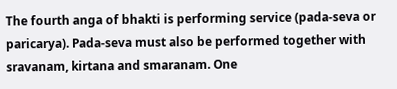The fourth anga of bhakti is performing service (pada-seva or paricarya). Pada-seva must also be performed together with sravanam, kirtana and smaranam. One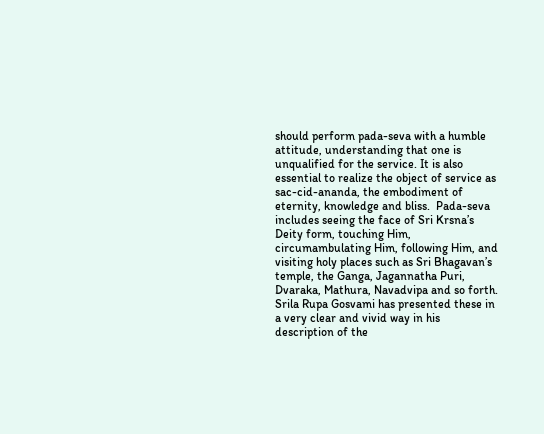should perform pada-seva with a humble attitude, understanding that one is unqualified for the service. It is also essential to realize the object of service as sac-cid-ananda, the embodiment of eternity, knowledge and bliss.  Pada-seva includes seeing the face of Sri Krsna’s Deity form, touching Him, circumambulating Him, following Him, and visiting holy places such as Sri Bhagavan’s temple, the Ganga, Jagannatha Puri, Dvaraka, Mathura, Navadvipa and so forth. Srila Rupa Gosvami has presented these in a very clear and vivid way in his description of the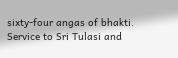sixty-four angas of bhakti. Service to Sri Tulasi and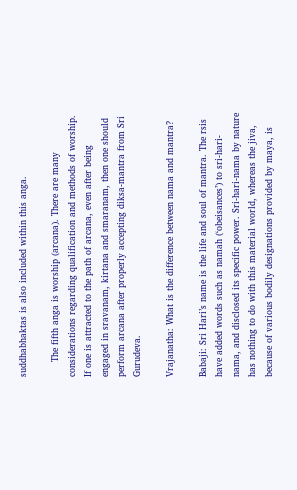suddhabhaktas is also included within this anga.

     The fifth anga is worship (arcana). There are many considerations regarding qualification and methods of worship. If one is attracted to the path of arcana, even after being engaged in sravanam, kirtana and smaranam, then one should perform arcana after properly accepting diksa-mantra from Sri Gurudeva.

Vrajanatha: What is the difference between nama and mantra?

Babaji: Sri Hari’s name is the life and soul of mantra. The rsis have added words such as namah (‘obeisances’) to sri-hari-nama, and disclosed its specific power. Sri-hari-nama by nature has nothing to do with this material world, whereas the jiva, because of various bodily designations provided by maya, is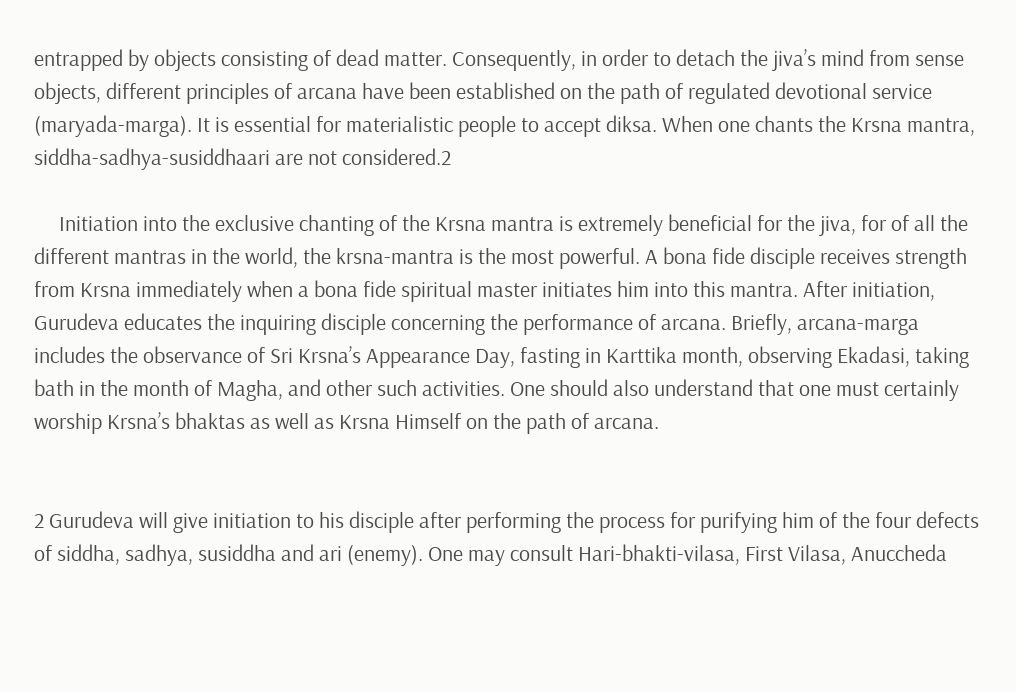entrapped by objects consisting of dead matter. Consequently, in order to detach the jiva’s mind from sense objects, different principles of arcana have been established on the path of regulated devotional service (maryada-marga). It is essential for materialistic people to accept diksa. When one chants the Krsna mantra, siddha-sadhya-susiddhaari are not considered.2

     Initiation into the exclusive chanting of the Krsna mantra is extremely beneficial for the jiva, for of all the different mantras in the world, the krsna-mantra is the most powerful. A bona fide disciple receives strength from Krsna immediately when a bona fide spiritual master initiates him into this mantra. After initiation, Gurudeva educates the inquiring disciple concerning the performance of arcana. Briefly, arcana-marga includes the observance of Sri Krsna’s Appearance Day, fasting in Karttika month, observing Ekadasi, taking bath in the month of Magha, and other such activities. One should also understand that one must certainly worship Krsna’s bhaktas as well as Krsna Himself on the path of arcana.


2 Gurudeva will give initiation to his disciple after performing the process for purifying him of the four defects of siddha, sadhya, susiddha and ari (enemy). One may consult Hari-bhakti-vilasa, First Vilasa, Anuccheda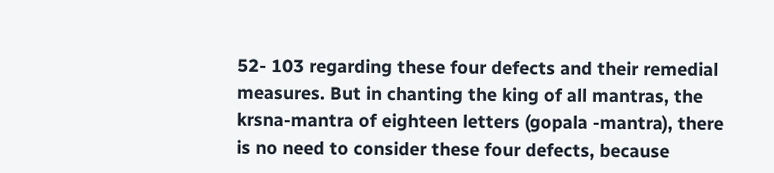52- 103 regarding these four defects and their remedial measures. But in chanting the king of all mantras, the krsna-mantra of eighteen letters (gopala -mantra), there is no need to consider these four defects, because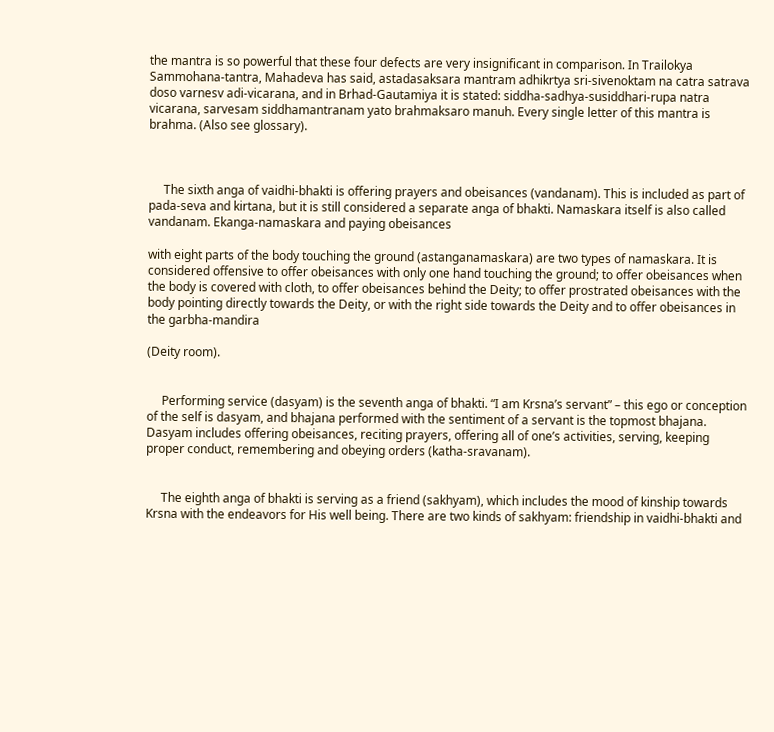the mantra is so powerful that these four defects are very insignificant in comparison. In Trailokya Sammohana-tantra, Mahadeva has said, astadasaksara mantram adhikrtya sri-sivenoktam na catra satrava doso varnesv adi-vicarana, and in Brhad-Gautamiya it is stated: siddha-sadhya-susiddhari-rupa natra vicarana, sarvesam siddhamantranam yato brahmaksaro manuh. Every single letter of this mantra is brahma. (Also see glossary).



     The sixth anga of vaidhi-bhakti is offering prayers and obeisances (vandanam). This is included as part of pada-seva and kirtana, but it is still considered a separate anga of bhakti. Namaskara itself is also called vandanam. Ekanga-namaskara and paying obeisances

with eight parts of the body touching the ground (astanganamaskara) are two types of namaskara. It is considered offensive to offer obeisances with only one hand touching the ground; to offer obeisances when the body is covered with cloth, to offer obeisances behind the Deity; to offer prostrated obeisances with the body pointing directly towards the Deity, or with the right side towards the Deity and to offer obeisances in the garbha-mandira

(Deity room).


     Performing service (dasyam) is the seventh anga of bhakti. “I am Krsna’s servant” – this ego or conception of the self is dasyam, and bhajana performed with the sentiment of a servant is the topmost bhajana. Dasyam includes offering obeisances, reciting prayers, offering all of one’s activities, serving, keeping proper conduct, remembering and obeying orders (katha-sravanam).


     The eighth anga of bhakti is serving as a friend (sakhyam), which includes the mood of kinship towards Krsna with the endeavors for His well being. There are two kinds of sakhyam: friendship in vaidhi-bhakti and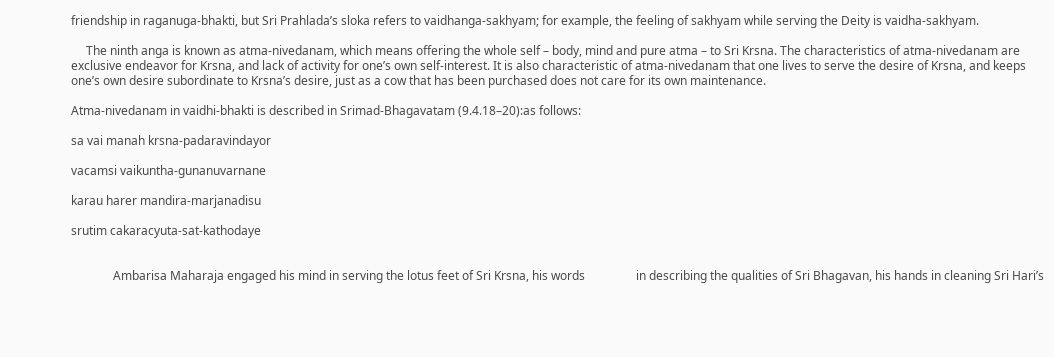friendship in raganuga-bhakti, but Sri Prahlada’s sloka refers to vaidhanga-sakhyam; for example, the feeling of sakhyam while serving the Deity is vaidha-sakhyam.

     The ninth anga is known as atma-nivedanam, which means offering the whole self – body, mind and pure atma – to Sri Krsna. The characteristics of atma-nivedanam are exclusive endeavor for Krsna, and lack of activity for one’s own self-interest. It is also characteristic of atma-nivedanam that one lives to serve the desire of Krsna, and keeps one’s own desire subordinate to Krsna’s desire, just as a cow that has been purchased does not care for its own maintenance.

Atma-nivedanam in vaidhi-bhakti is described in Srimad-Bhagavatam (9.4.18–20):as follows:

sa vai manah krsna-padaravindayor

vacamsi vaikuntha-gunanuvarnane

karau harer mandira-marjanadisu

srutim cakaracyuta-sat-kathodaye


              Ambarisa Maharaja engaged his mind in serving the lotus feet of Sri Krsna, his words                 in describing the qualities of Sri Bhagavan, his hands in cleaning Sri Hari’s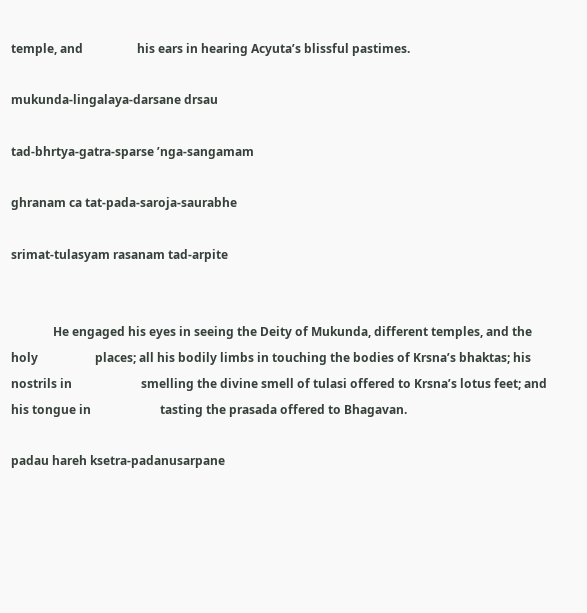temple, and                  his ears in hearing Acyuta’s blissful pastimes.

mukunda-lingalaya-darsane drsau

tad-bhrtya-gatra-sparse ’nga-sangamam

ghranam ca tat-pada-saroja-saurabhe

srimat-tulasyam rasanam tad-arpite


              He engaged his eyes in seeing the Deity of Mukunda, different temples, and the holy                   places; all his bodily limbs in touching the bodies of Krsna’s bhaktas; his nostrils in                       smelling the divine smell of tulasi offered to Krsna’s lotus feet; and his tongue in                       tasting the prasada offered to Bhagavan.

padau hareh ksetra-padanusarpane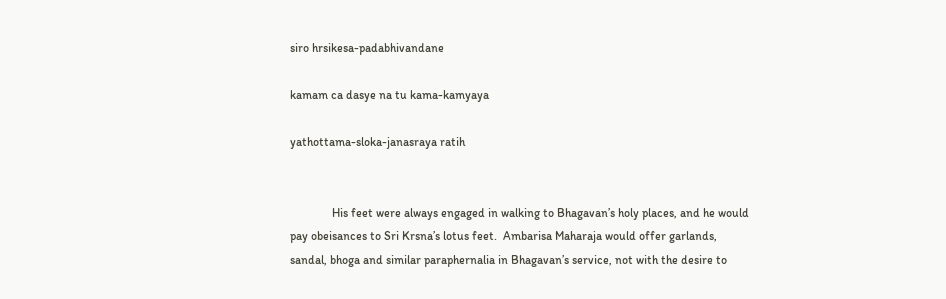siro hrsikesa-padabhivandane

kamam ca dasye na tu kama-kamyaya

yathottama-sloka-janasraya ratih


              His feet were always engaged in walking to Bhagavan’s holy places, and he would                     pay obeisances to Sri Krsna’s lotus feet.  Ambarisa Maharaja would offer garlands,                       sandal, bhoga and similar paraphernalia in Bhagavan’s service, not with the desire to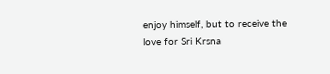enjoy himself, but to receive the love for Sri Krsna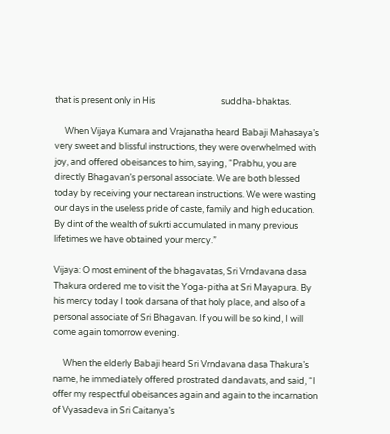that is present only in His                                 suddha-bhaktas.

     When Vijaya Kumara and Vrajanatha heard Babaji Mahasaya’s very sweet and blissful instructions, they were overwhelmed with joy, and offered obeisances to him, saying, “Prabhu, you are directly Bhagavan’s personal associate. We are both blessed today by receiving your nectarean instructions. We were wasting our days in the useless pride of caste, family and high education. By dint of the wealth of sukrti accumulated in many previous lifetimes we have obtained your mercy.”

Vijaya: O most eminent of the bhagavatas, Sri Vrndavana dasa Thakura ordered me to visit the Yoga-pitha at Sri Mayapura. By his mercy today I took darsana of that holy place, and also of a personal associate of Sri Bhagavan. If you will be so kind, I will come again tomorrow evening.

     When the elderly Babaji heard Sri Vrndavana dasa Thakura’s name, he immediately offered prostrated dandavats, and said, “I offer my respectful obeisances again and again to the incarnation of Vyasadeva in Sri Caitanya’s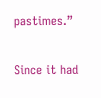pastimes.”

Since it had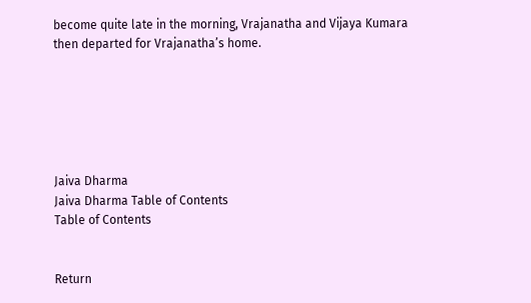become quite late in the morning, Vrajanatha and Vijaya Kumara then departed for Vrajanatha’s home.






Jaiva Dharma
Jaiva Dharma Table of Contents
Table of Contents


Return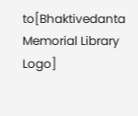to[Bhaktivedanta Memorial Library Logo]